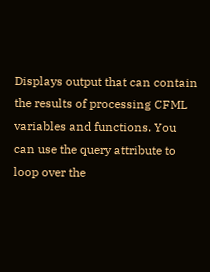Displays output that can contain the results of processing CFML variables and functions. You can use the query attribute to loop over the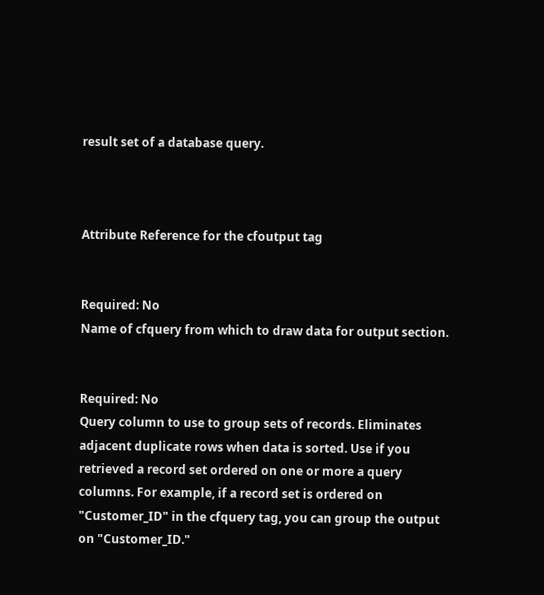result set of a database query.



Attribute Reference for the cfoutput tag


Required: No
Name of cfquery from which to draw data for output section.


Required: No
Query column to use to group sets of records. Eliminates
adjacent duplicate rows when data is sorted. Use if you
retrieved a record set ordered on one or more a query
columns. For example, if a record set is ordered on
"Customer_ID" in the cfquery tag, you can group the output
on "Customer_ID."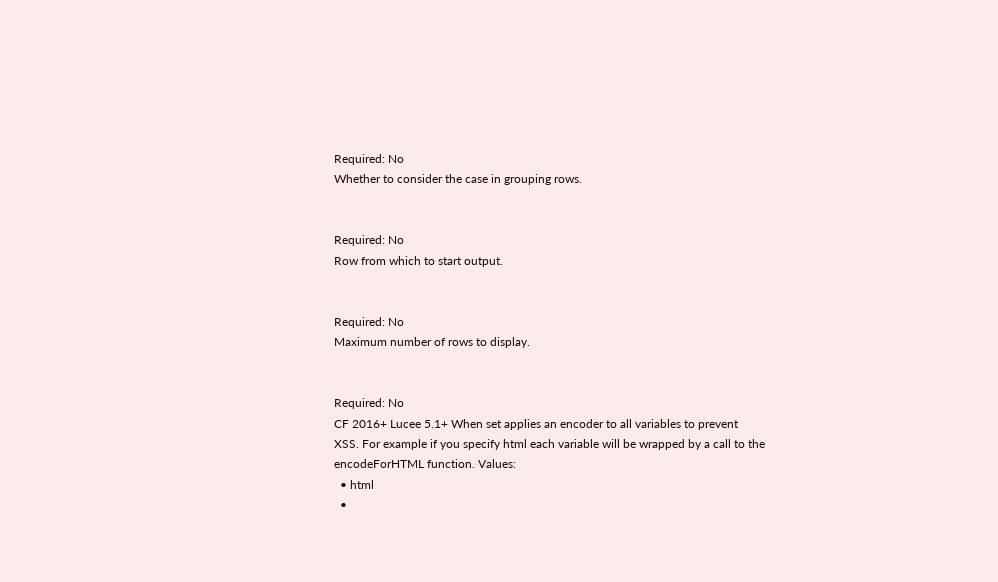Required: No
Whether to consider the case in grouping rows.


Required: No
Row from which to start output.


Required: No
Maximum number of rows to display.


Required: No
CF 2016+ Lucee 5.1+ When set applies an encoder to all variables to prevent XSS. For example if you specify html each variable will be wrapped by a call to the encodeForHTML function. Values:
  • html
  •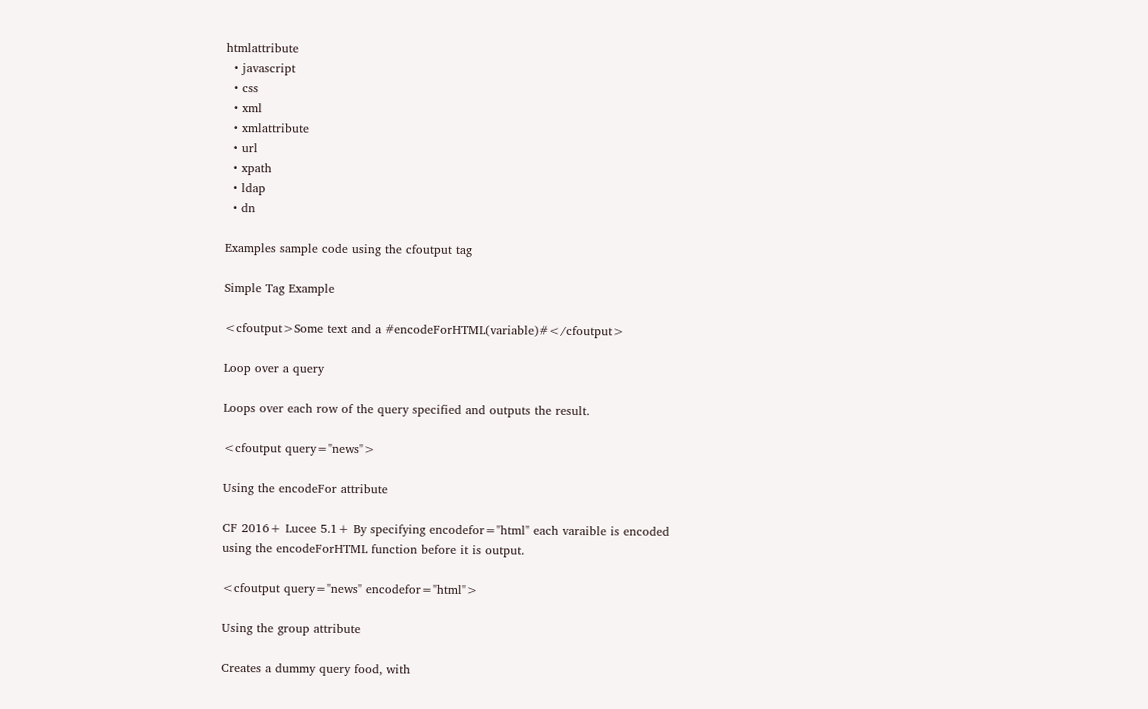htmlattribute
  • javascript
  • css
  • xml
  • xmlattribute
  • url
  • xpath
  • ldap
  • dn

Examples sample code using the cfoutput tag

Simple Tag Example

<cfoutput>Some text and a #encodeForHTML(variable)#</cfoutput>

Loop over a query

Loops over each row of the query specified and outputs the result.

<cfoutput query="news">

Using the encodeFor attribute

CF 2016+ Lucee 5.1+ By specifying encodefor="html" each varaible is encoded using the encodeForHTML function before it is output.

<cfoutput query="news" encodefor="html">

Using the group attribute

Creates a dummy query food, with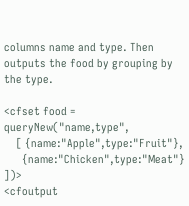columns name and type. Then outputs the food by grouping by the type.

<cfset food = queryNew("name,type",
    [ {name:"Apple",type:"Fruit"},
      {name:"Chicken",type:"Meat"} ])>
<cfoutput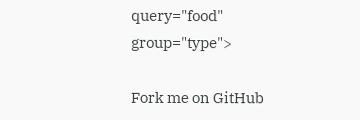query="food" group="type">

Fork me on GitHub